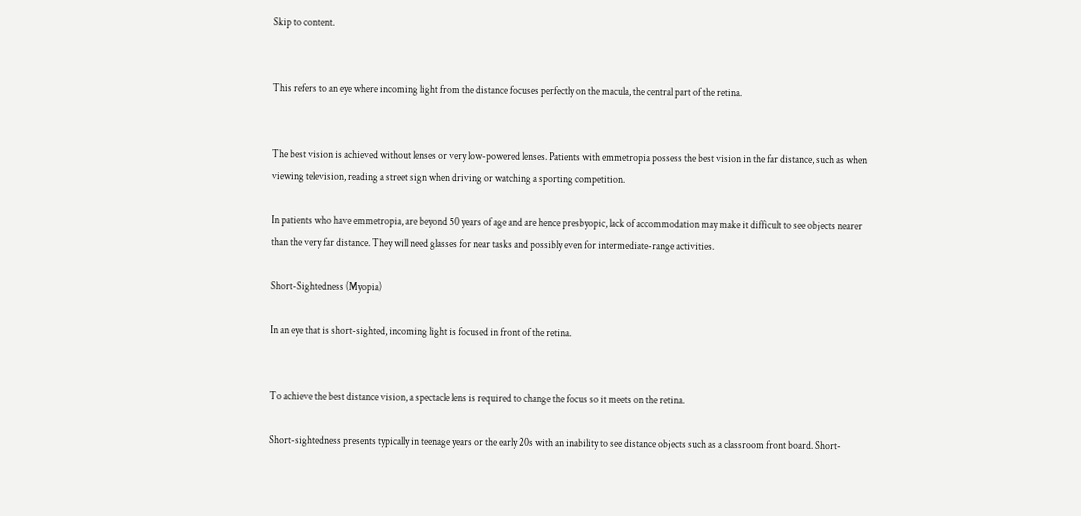Skip to content.


This refers to an eye where incoming light from the distance focuses perfectly on the macula, the central part of the retina.


The best vision is achieved without lenses or very low-powered lenses. Patients with emmetropia possess the best vision in the far distance, such as when viewing television, reading a street sign when driving or watching a sporting competition.

In patients who have emmetropia, are beyond 50 years of age and are hence presbyopic, lack of accommodation may make it difficult to see objects nearer than the very far distance. They will need glasses for near tasks and possibly even for intermediate-range activities.

Short-Sightedness (Myopia)

In an eye that is short-sighted, incoming light is focused in front of the retina.


To achieve the best distance vision, a spectacle lens is required to change the focus so it meets on the retina.

Short-sightedness presents typically in teenage years or the early 20s with an inability to see distance objects such as a classroom front board. Short-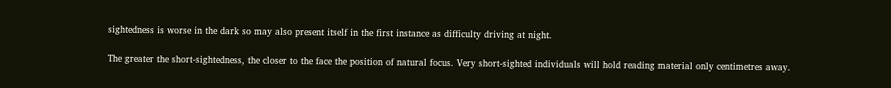sightedness is worse in the dark so may also present itself in the first instance as difficulty driving at night.

The greater the short-sightedness, the closer to the face the position of natural focus. Very short-sighted individuals will hold reading material only centimetres away.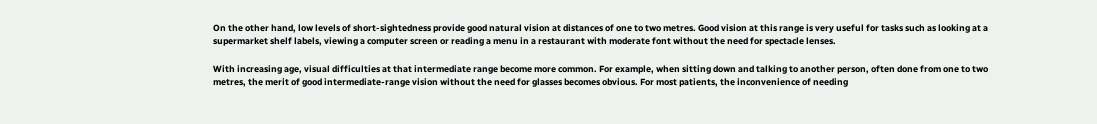On the other hand, low levels of short-sightedness provide good natural vision at distances of one to two metres. Good vision at this range is very useful for tasks such as looking at a supermarket shelf labels, viewing a computer screen or reading a menu in a restaurant with moderate font without the need for spectacle lenses.

With increasing age, visual difficulties at that intermediate range become more common. For example, when sitting down and talking to another person, often done from one to two metres, the merit of good intermediate-range vision without the need for glasses becomes obvious. For most patients, the inconvenience of needing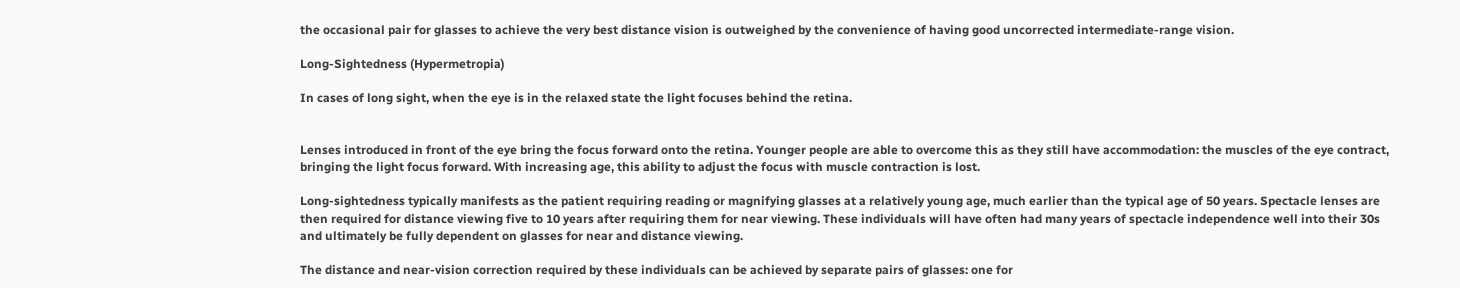the occasional pair for glasses to achieve the very best distance vision is outweighed by the convenience of having good uncorrected intermediate-range vision.

Long-Sightedness (Hypermetropia)

In cases of long sight, when the eye is in the relaxed state the light focuses behind the retina.


Lenses introduced in front of the eye bring the focus forward onto the retina. Younger people are able to overcome this as they still have accommodation: the muscles of the eye contract, bringing the light focus forward. With increasing age, this ability to adjust the focus with muscle contraction is lost.

Long-sightedness typically manifests as the patient requiring reading or magnifying glasses at a relatively young age, much earlier than the typical age of 50 years. Spectacle lenses are then required for distance viewing five to 10 years after requiring them for near viewing. These individuals will have often had many years of spectacle independence well into their 30s and ultimately be fully dependent on glasses for near and distance viewing.

The distance and near-vision correction required by these individuals can be achieved by separate pairs of glasses: one for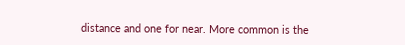distance and one for near. More common is the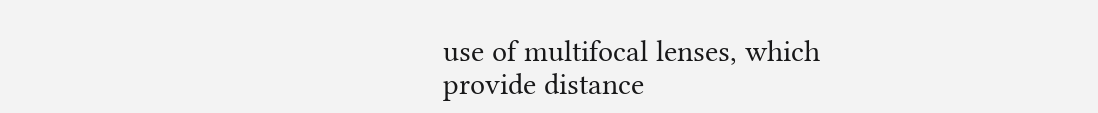use of multifocal lenses, which provide distance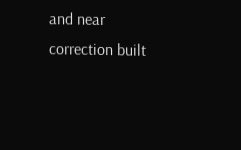and near correction built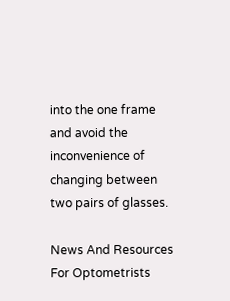into the one frame and avoid the inconvenience of changing between two pairs of glasses.

News And Resources For Optometrists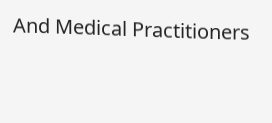And Medical Practitioners